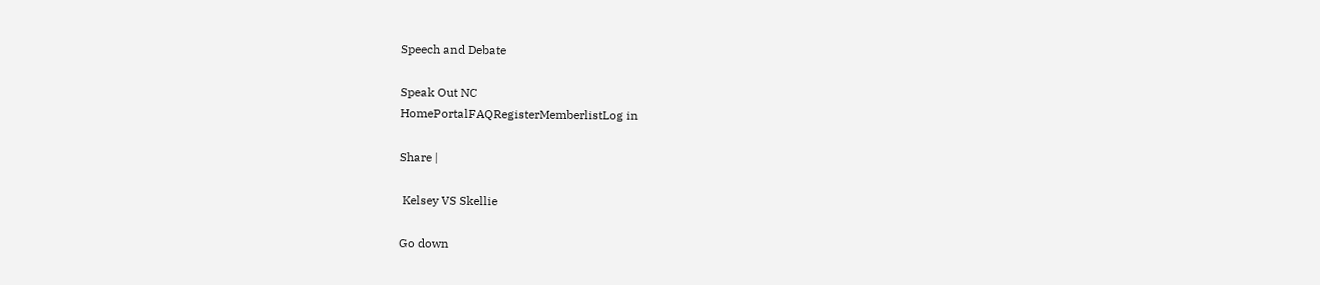Speech and Debate

Speak Out NC
HomePortalFAQRegisterMemberlistLog in

Share |

 Kelsey VS Skellie

Go down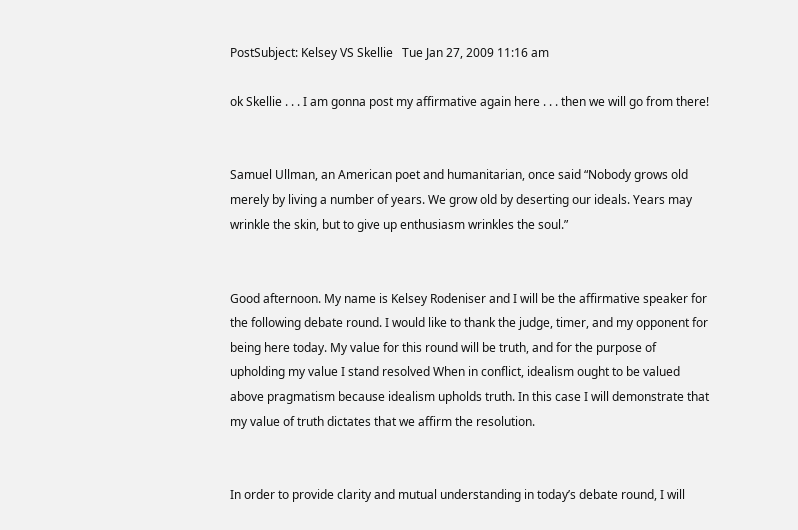PostSubject: Kelsey VS Skellie   Tue Jan 27, 2009 11:16 am

ok Skellie . . . I am gonna post my affirmative again here . . . then we will go from there!


Samuel Ullman, an American poet and humanitarian, once said “Nobody grows old merely by living a number of years. We grow old by deserting our ideals. Years may wrinkle the skin, but to give up enthusiasm wrinkles the soul.”


Good afternoon. My name is Kelsey Rodeniser and I will be the affirmative speaker for the following debate round. I would like to thank the judge, timer, and my opponent for being here today. My value for this round will be truth, and for the purpose of upholding my value I stand resolved When in conflict, idealism ought to be valued above pragmatism because idealism upholds truth. In this case I will demonstrate that my value of truth dictates that we affirm the resolution.


In order to provide clarity and mutual understanding in today’s debate round, I will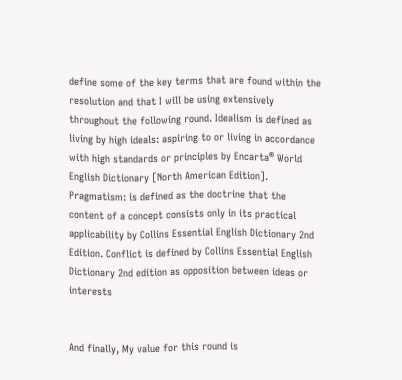define some of the key terms that are found within the resolution and that I will be using extensively throughout the following round. Idealism is defined as living by high ideals: aspiring to or living in accordance with high standards or principles by Encarta® World English Dictionary [North American Edition]. Pragmatism: is defined as the doctrine that the content of a concept consists only in its practical applicability by Collins Essential English Dictionary 2nd Edition. Conflict is defined by Collins Essential English Dictionary 2nd edition as opposition between ideas or interests


And finally, My value for this round is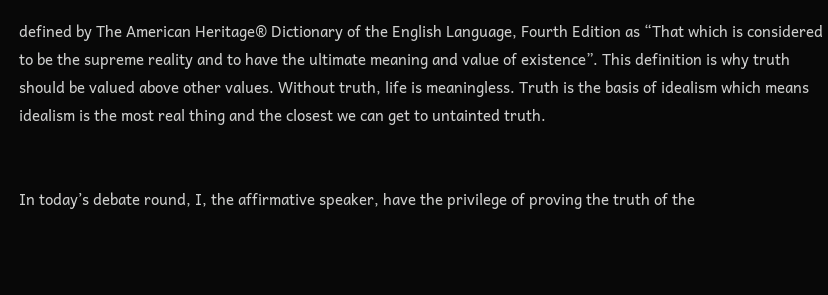defined by The American Heritage® Dictionary of the English Language, Fourth Edition as “That which is considered to be the supreme reality and to have the ultimate meaning and value of existence”. This definition is why truth should be valued above other values. Without truth, life is meaningless. Truth is the basis of idealism which means idealism is the most real thing and the closest we can get to untainted truth.


In today’s debate round, I, the affirmative speaker, have the privilege of proving the truth of the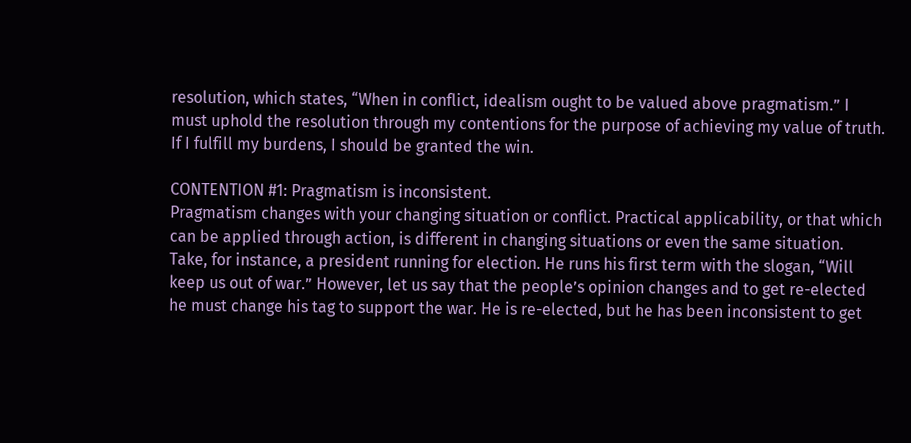resolution, which states, “When in conflict, idealism ought to be valued above pragmatism.” I must uphold the resolution through my contentions for the purpose of achieving my value of truth. If I fulfill my burdens, I should be granted the win.

CONTENTION #1: Pragmatism is inconsistent.
Pragmatism changes with your changing situation or conflict. Practical applicability, or that which can be applied through action, is different in changing situations or even the same situation. Take, for instance, a president running for election. He runs his first term with the slogan, “Will keep us out of war.” However, let us say that the people’s opinion changes and to get re-elected he must change his tag to support the war. He is re-elected, but he has been inconsistent to get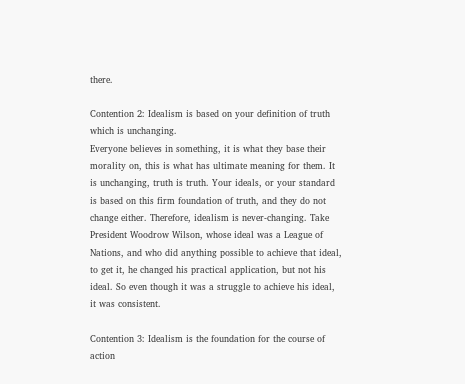there.

Contention 2: Idealism is based on your definition of truth which is unchanging.
Everyone believes in something, it is what they base their morality on, this is what has ultimate meaning for them. It is unchanging, truth is truth. Your ideals, or your standard is based on this firm foundation of truth, and they do not change either. Therefore, idealism is never-changing. Take President Woodrow Wilson, whose ideal was a League of Nations, and who did anything possible to achieve that ideal, to get it, he changed his practical application, but not his ideal. So even though it was a struggle to achieve his ideal, it was consistent.

Contention 3: Idealism is the foundation for the course of action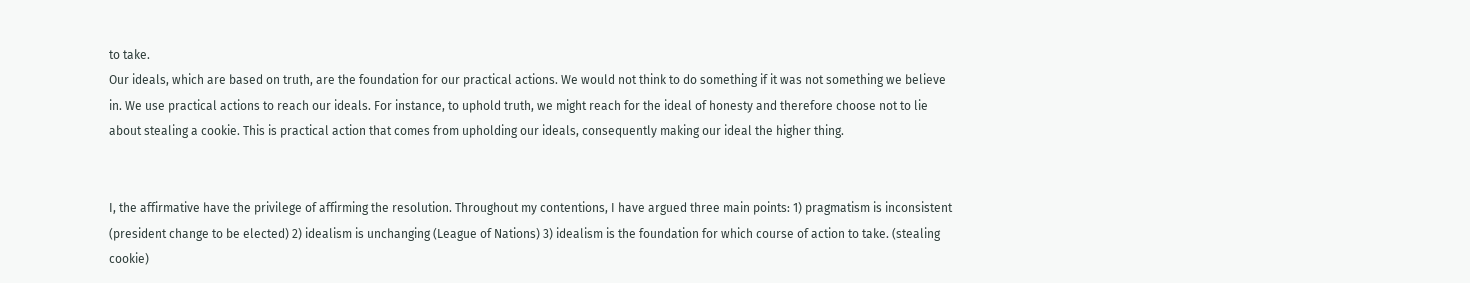to take.
Our ideals, which are based on truth, are the foundation for our practical actions. We would not think to do something if it was not something we believe in. We use practical actions to reach our ideals. For instance, to uphold truth, we might reach for the ideal of honesty and therefore choose not to lie about stealing a cookie. This is practical action that comes from upholding our ideals, consequently making our ideal the higher thing.


I, the affirmative have the privilege of affirming the resolution. Throughout my contentions, I have argued three main points: 1) pragmatism is inconsistent (president change to be elected) 2) idealism is unchanging (League of Nations) 3) idealism is the foundation for which course of action to take. (stealing cookie)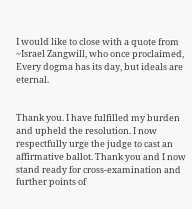I would like to close with a quote from ~Israel Zangwill, who once proclaimed, Every dogma has its day, but ideals are eternal.


Thank you. I have fulfilled my burden and upheld the resolution. I now respectfully urge the judge to cast an affirmative ballot. Thank you and I now stand ready for cross-examination and further points of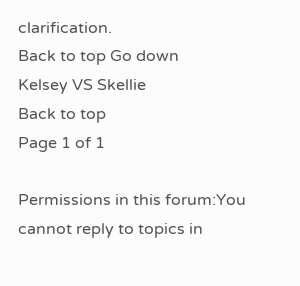clarification.
Back to top Go down
Kelsey VS Skellie
Back to top
Page 1 of 1

Permissions in this forum:You cannot reply to topics in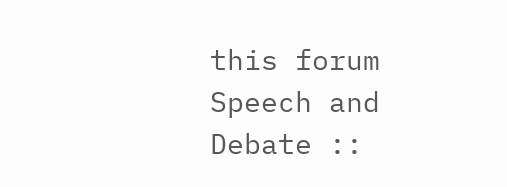this forum
Speech and Debate ::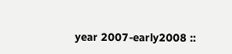year 2007-early2008 ::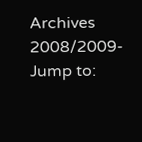Archives 2008/2009-
Jump to: